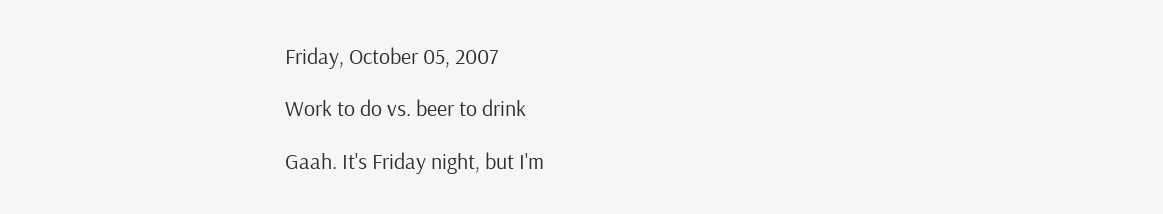Friday, October 05, 2007

Work to do vs. beer to drink

Gaah. It's Friday night, but I'm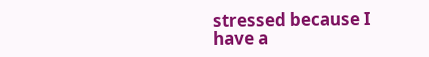stressed because I have a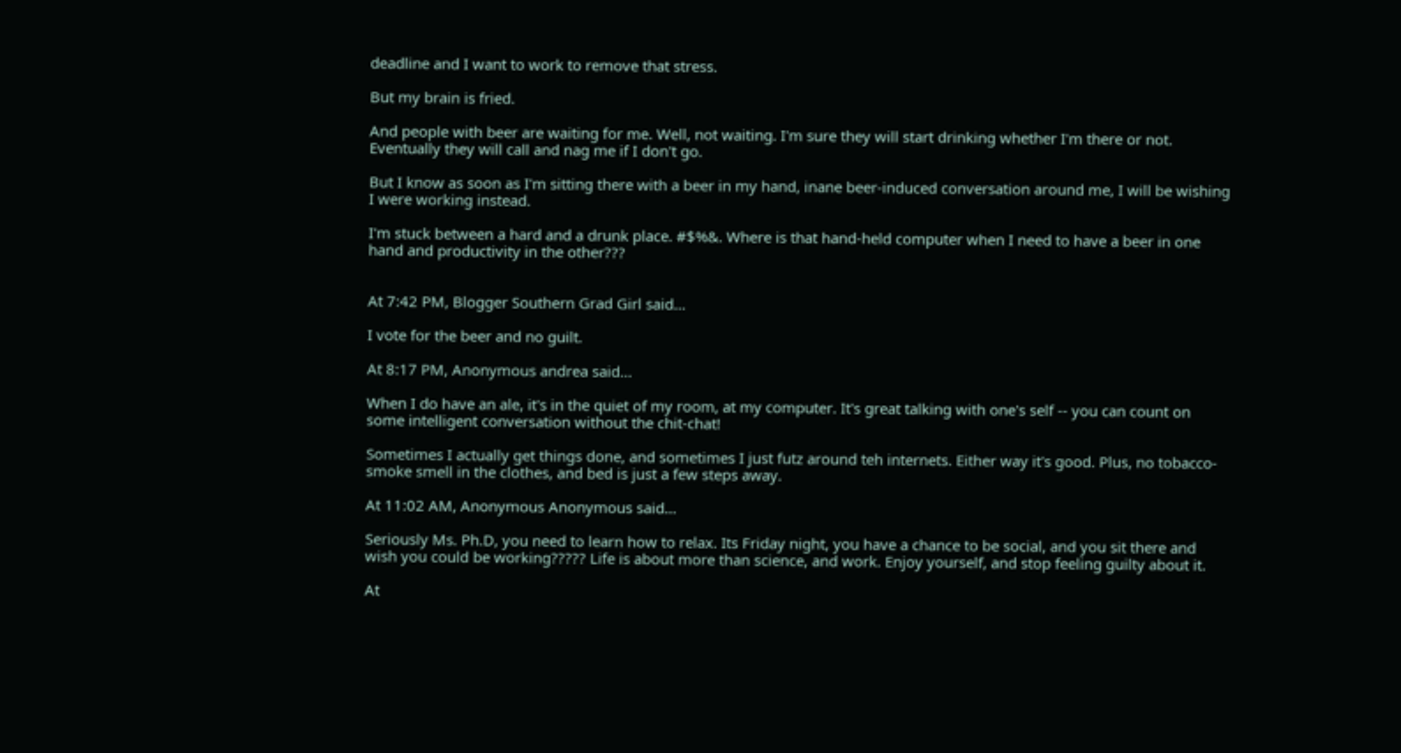deadline and I want to work to remove that stress.

But my brain is fried.

And people with beer are waiting for me. Well, not waiting. I'm sure they will start drinking whether I'm there or not. Eventually they will call and nag me if I don't go.

But I know as soon as I'm sitting there with a beer in my hand, inane beer-induced conversation around me, I will be wishing I were working instead.

I'm stuck between a hard and a drunk place. #$%&. Where is that hand-held computer when I need to have a beer in one hand and productivity in the other???


At 7:42 PM, Blogger Southern Grad Girl said...

I vote for the beer and no guilt.

At 8:17 PM, Anonymous andrea said...

When I do have an ale, it's in the quiet of my room, at my computer. It's great talking with one's self -- you can count on some intelligent conversation without the chit-chat!

Sometimes I actually get things done, and sometimes I just futz around teh internets. Either way it's good. Plus, no tobacco-smoke smell in the clothes, and bed is just a few steps away.

At 11:02 AM, Anonymous Anonymous said...

Seriously Ms. Ph.D, you need to learn how to relax. Its Friday night, you have a chance to be social, and you sit there and wish you could be working????? Life is about more than science, and work. Enjoy yourself, and stop feeling guilty about it.

At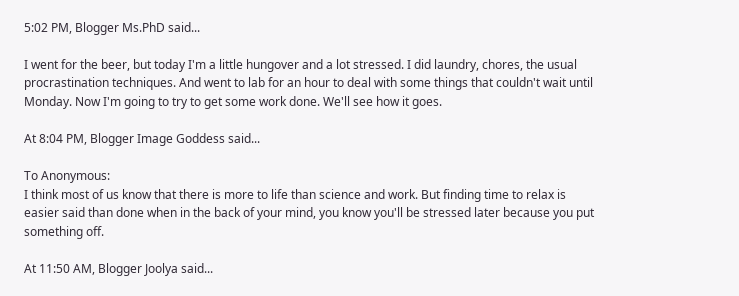5:02 PM, Blogger Ms.PhD said...

I went for the beer, but today I'm a little hungover and a lot stressed. I did laundry, chores, the usual procrastination techniques. And went to lab for an hour to deal with some things that couldn't wait until Monday. Now I'm going to try to get some work done. We'll see how it goes.

At 8:04 PM, Blogger Image Goddess said...

To Anonymous:
I think most of us know that there is more to life than science and work. But finding time to relax is easier said than done when in the back of your mind, you know you'll be stressed later because you put something off.

At 11:50 AM, Blogger Joolya said...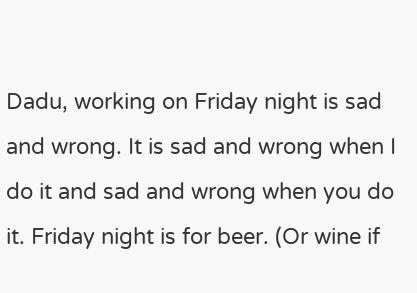Dadu, working on Friday night is sad and wrong. It is sad and wrong when I do it and sad and wrong when you do it. Friday night is for beer. (Or wine if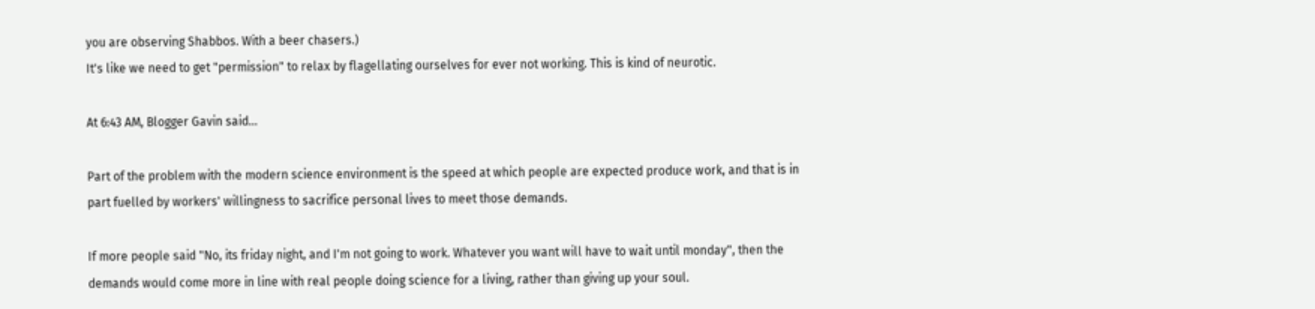you are observing Shabbos. With a beer chasers.)
It's like we need to get "permission" to relax by flagellating ourselves for ever not working. This is kind of neurotic.

At 6:43 AM, Blogger Gavin said...

Part of the problem with the modern science environment is the speed at which people are expected produce work, and that is in part fuelled by workers' willingness to sacrifice personal lives to meet those demands.

If more people said "No, its friday night, and I'm not going to work. Whatever you want will have to wait until monday", then the demands would come more in line with real people doing science for a living, rather than giving up your soul.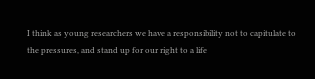I think as young researchers we have a responsibility not to capitulate to the pressures, and stand up for our right to a life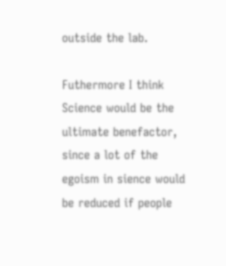outside the lab.

Futhermore I think Science would be the ultimate benefactor, since a lot of the egoism in sience would be reduced if people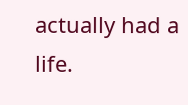actually had a life.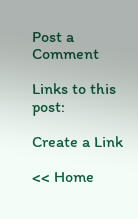Post a Comment

Links to this post:

Create a Link

<< Home